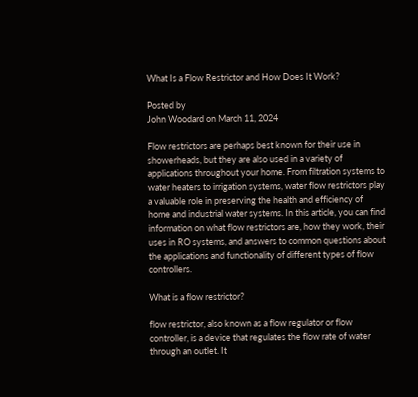What Is a Flow Restrictor and How Does It Work?

Posted by
John Woodard on March 11, 2024

Flow restrictors are perhaps best known for their use in showerheads, but they are also used in a variety of applications throughout your home. From filtration systems to water heaters to irrigation systems, water flow restrictors play a valuable role in preserving the health and efficiency of home and industrial water systems. In this article, you can find information on what flow restrictors are, how they work, their uses in RO systems, and answers to common questions about the applications and functionality of different types of flow controllers.

What is a flow restrictor?

flow restrictor, also known as a flow regulator or flow controller, is a device that regulates the flow rate of water through an outlet. It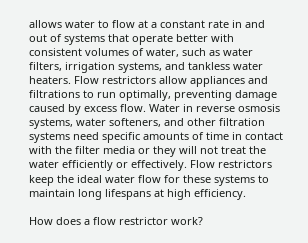allows water to flow at a constant rate in and out of systems that operate better with consistent volumes of water, such as water filters, irrigation systems, and tankless water heaters. Flow restrictors allow appliances and filtrations to run optimally, preventing damage caused by excess flow. Water in reverse osmosis systems, water softeners, and other filtration systems need specific amounts of time in contact with the filter media or they will not treat the water efficiently or effectively. Flow restrictors keep the ideal water flow for these systems to maintain long lifespans at high efficiency.

How does a flow restrictor work?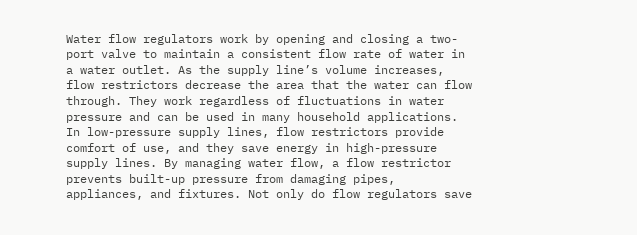Water flow regulators work by opening and closing a two-port valve to maintain a consistent flow rate of water in a water outlet. As the supply line’s volume increases, flow restrictors decrease the area that the water can flow through. They work regardless of fluctuations in water pressure and can be used in many household applications. In low-pressure supply lines, flow restrictors provide comfort of use, and they save energy in high-pressure supply lines. By managing water flow, a flow restrictor prevents built-up pressure from damaging pipes, appliances, and fixtures. Not only do flow regulators save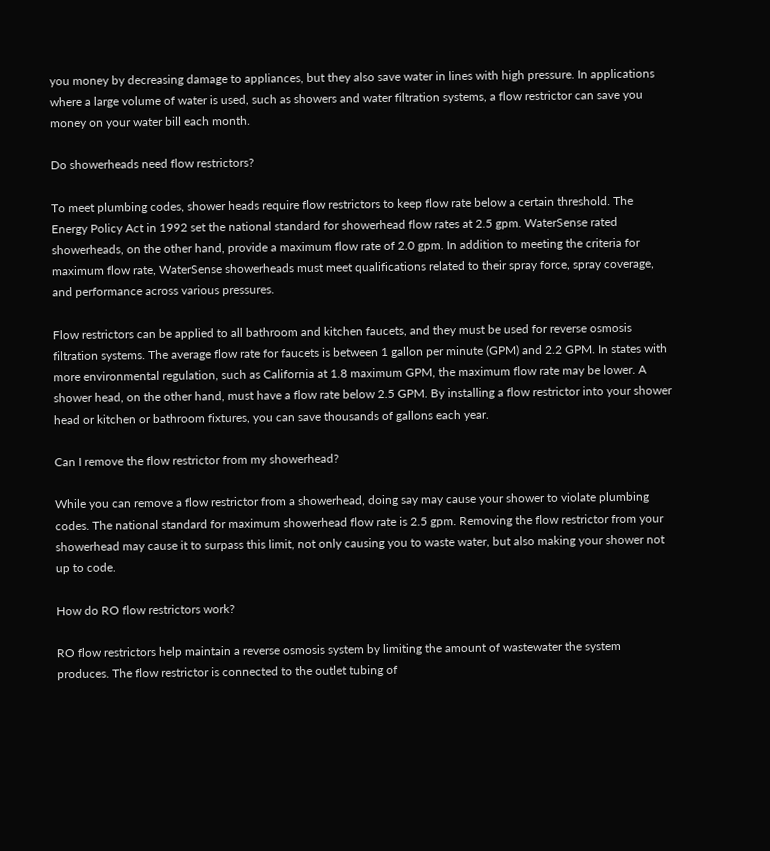you money by decreasing damage to appliances, but they also save water in lines with high pressure. In applications where a large volume of water is used, such as showers and water filtration systems, a flow restrictor can save you money on your water bill each month.

Do showerheads need flow restrictors?

To meet plumbing codes, shower heads require flow restrictors to keep flow rate below a certain threshold. The Energy Policy Act in 1992 set the national standard for showerhead flow rates at 2.5 gpm. WaterSense rated showerheads, on the other hand, provide a maximum flow rate of 2.0 gpm. In addition to meeting the criteria for maximum flow rate, WaterSense showerheads must meet qualifications related to their spray force, spray coverage, and performance across various pressures.

Flow restrictors can be applied to all bathroom and kitchen faucets, and they must be used for reverse osmosis filtration systems. The average flow rate for faucets is between 1 gallon per minute (GPM) and 2.2 GPM. In states with more environmental regulation, such as California at 1.8 maximum GPM, the maximum flow rate may be lower. A shower head, on the other hand, must have a flow rate below 2.5 GPM. By installing a flow restrictor into your shower head or kitchen or bathroom fixtures, you can save thousands of gallons each year.

Can I remove the flow restrictor from my showerhead?

While you can remove a flow restrictor from a showerhead, doing say may cause your shower to violate plumbing codes. The national standard for maximum showerhead flow rate is 2.5 gpm. Removing the flow restrictor from your showerhead may cause it to surpass this limit, not only causing you to waste water, but also making your shower not up to code.

How do RO flow restrictors work?

RO flow restrictors help maintain a reverse osmosis system by limiting the amount of wastewater the system produces. The flow restrictor is connected to the outlet tubing of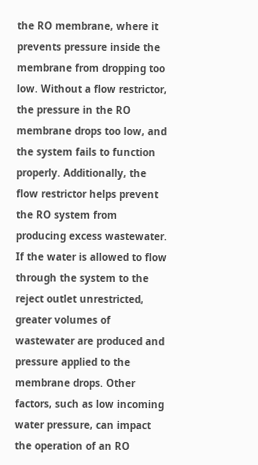the RO membrane, where it prevents pressure inside the membrane from dropping too low. Without a flow restrictor, the pressure in the RO membrane drops too low, and the system fails to function properly. Additionally, the flow restrictor helps prevent the RO system from producing excess wastewater. If the water is allowed to flow through the system to the reject outlet unrestricted, greater volumes of wastewater are produced and pressure applied to the membrane drops. Other factors, such as low incoming water pressure, can impact the operation of an RO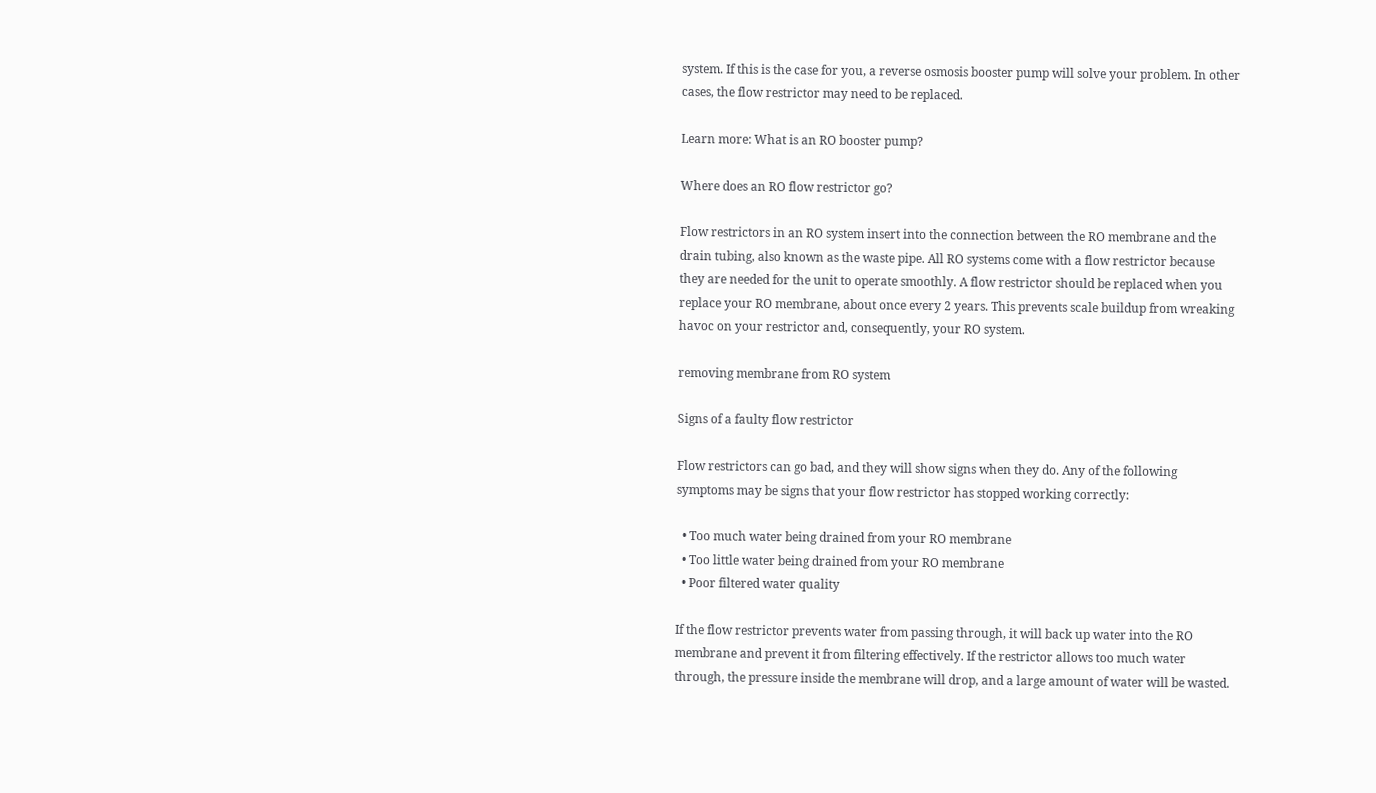system. If this is the case for you, a reverse osmosis booster pump will solve your problem. In other cases, the flow restrictor may need to be replaced.

Learn more: What is an RO booster pump?

Where does an RO flow restrictor go?

Flow restrictors in an RO system insert into the connection between the RO membrane and the drain tubing, also known as the waste pipe. All RO systems come with a flow restrictor because they are needed for the unit to operate smoothly. A flow restrictor should be replaced when you replace your RO membrane, about once every 2 years. This prevents scale buildup from wreaking havoc on your restrictor and, consequently, your RO system.

removing membrane from RO system

Signs of a faulty flow restrictor

Flow restrictors can go bad, and they will show signs when they do. Any of the following symptoms may be signs that your flow restrictor has stopped working correctly:

  • Too much water being drained from your RO membrane
  • Too little water being drained from your RO membrane
  • Poor filtered water quality

If the flow restrictor prevents water from passing through, it will back up water into the RO membrane and prevent it from filtering effectively. If the restrictor allows too much water through, the pressure inside the membrane will drop, and a large amount of water will be wasted.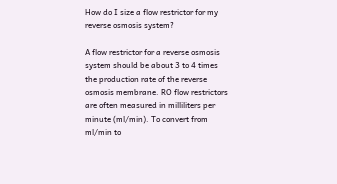How do I size a flow restrictor for my reverse osmosis system?

A flow restrictor for a reverse osmosis system should be about 3 to 4 times the production rate of the reverse osmosis membrane. RO flow restrictors are often measured in milliliters per minute (ml/min). To convert from ml/min to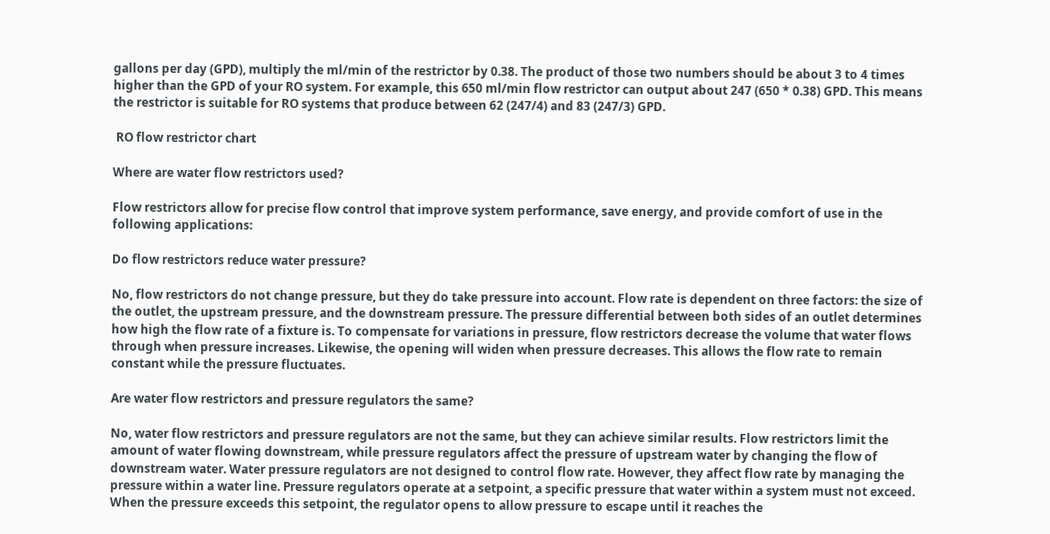gallons per day (GPD), multiply the ml/min of the restrictor by 0.38. The product of those two numbers should be about 3 to 4 times higher than the GPD of your RO system. For example, this 650 ml/min flow restrictor can output about 247 (650 * 0.38) GPD. This means the restrictor is suitable for RO systems that produce between 62 (247/4) and 83 (247/3) GPD.

 RO flow restrictor chart

Where are water flow restrictors used?

Flow restrictors allow for precise flow control that improve system performance, save energy, and provide comfort of use in the following applications:

Do flow restrictors reduce water pressure?

No, flow restrictors do not change pressure, but they do take pressure into account. Flow rate is dependent on three factors: the size of the outlet, the upstream pressure, and the downstream pressure. The pressure differential between both sides of an outlet determines how high the flow rate of a fixture is. To compensate for variations in pressure, flow restrictors decrease the volume that water flows through when pressure increases. Likewise, the opening will widen when pressure decreases. This allows the flow rate to remain constant while the pressure fluctuates.

Are water flow restrictors and pressure regulators the same?

No, water flow restrictors and pressure regulators are not the same, but they can achieve similar results. Flow restrictors limit the amount of water flowing downstream, while pressure regulators affect the pressure of upstream water by changing the flow of downstream water. Water pressure regulators are not designed to control flow rate. However, they affect flow rate by managing the pressure within a water line. Pressure regulators operate at a setpoint, a specific pressure that water within a system must not exceed. When the pressure exceeds this setpoint, the regulator opens to allow pressure to escape until it reaches the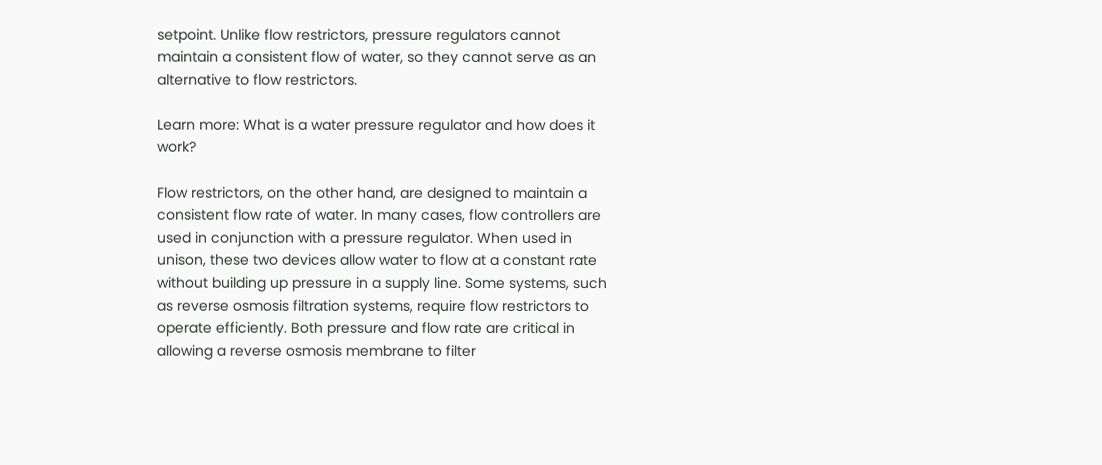setpoint. Unlike flow restrictors, pressure regulators cannot maintain a consistent flow of water, so they cannot serve as an alternative to flow restrictors.

Learn more: What is a water pressure regulator and how does it work?

Flow restrictors, on the other hand, are designed to maintain a consistent flow rate of water. In many cases, flow controllers are used in conjunction with a pressure regulator. When used in unison, these two devices allow water to flow at a constant rate without building up pressure in a supply line. Some systems, such as reverse osmosis filtration systems, require flow restrictors to operate efficiently. Both pressure and flow rate are critical in allowing a reverse osmosis membrane to filter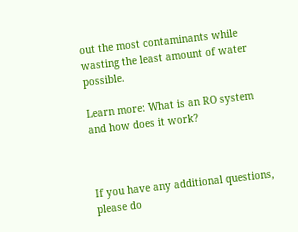out the most contaminants while wasting the least amount of water possible.

Learn more: What is an RO system and how does it work?



If you have any additional questions, please do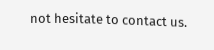not hesitate to contact us.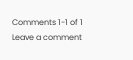Comments 1-1 of 1
Leave a comment